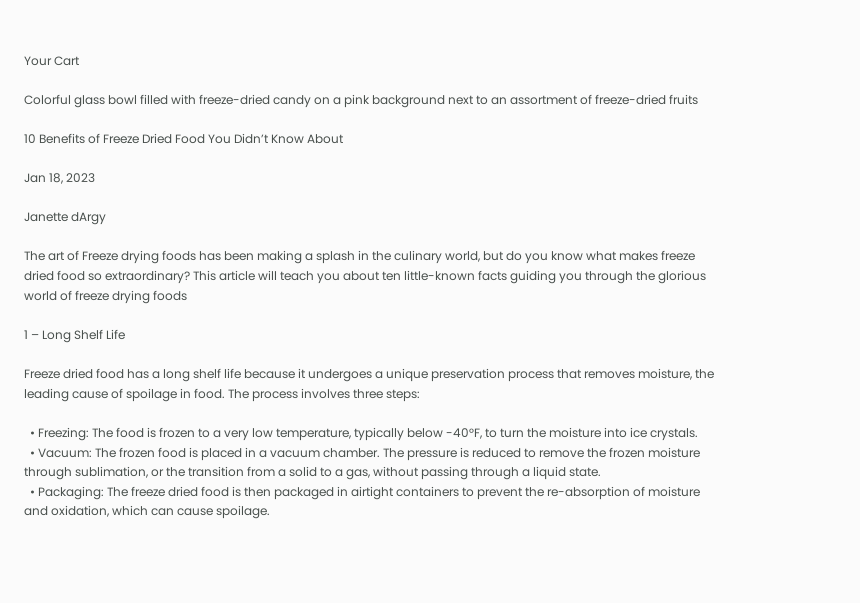Your Cart

Colorful glass bowl filled with freeze-dried candy on a pink background next to an assortment of freeze-dried fruits

10 Benefits of Freeze Dried Food You Didn’t Know About

Jan 18, 2023

Janette dArgy

The art of Freeze drying foods has been making a splash in the culinary world, but do you know what makes freeze dried food so extraordinary? This article will teach you about ten little-known facts guiding you through the glorious world of freeze drying foods

1 – Long Shelf Life

Freeze dried food has a long shelf life because it undergoes a unique preservation process that removes moisture, the leading cause of spoilage in food. The process involves three steps:

  • Freezing: The food is frozen to a very low temperature, typically below -40°F, to turn the moisture into ice crystals.
  • Vacuum: The frozen food is placed in a vacuum chamber. The pressure is reduced to remove the frozen moisture through sublimation, or the transition from a solid to a gas, without passing through a liquid state.
  • Packaging: The freeze dried food is then packaged in airtight containers to prevent the re-absorption of moisture and oxidation, which can cause spoilage.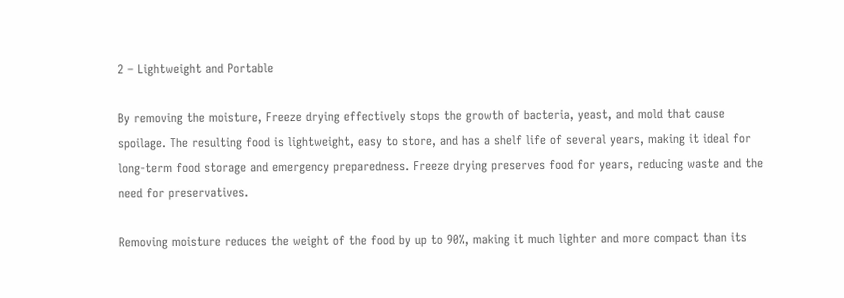2 – Lightweight and Portable

By removing the moisture, Freeze drying effectively stops the growth of bacteria, yeast, and mold that cause spoilage. The resulting food is lightweight, easy to store, and has a shelf life of several years, making it ideal for long-term food storage and emergency preparedness. Freeze drying preserves food for years, reducing waste and the need for preservatives.

Removing moisture reduces the weight of the food by up to 90%, making it much lighter and more compact than its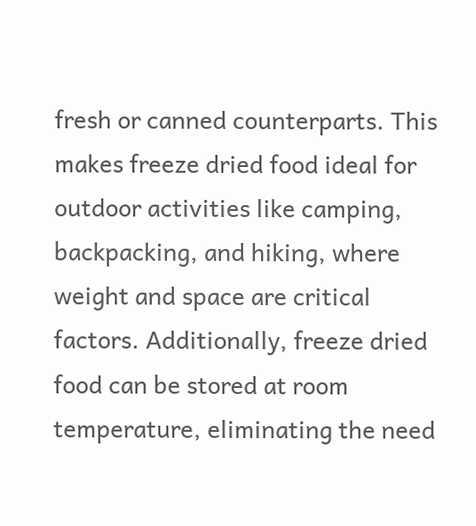fresh or canned counterparts. This makes freeze dried food ideal for outdoor activities like camping, backpacking, and hiking, where weight and space are critical factors. Additionally, freeze dried food can be stored at room temperature, eliminating the need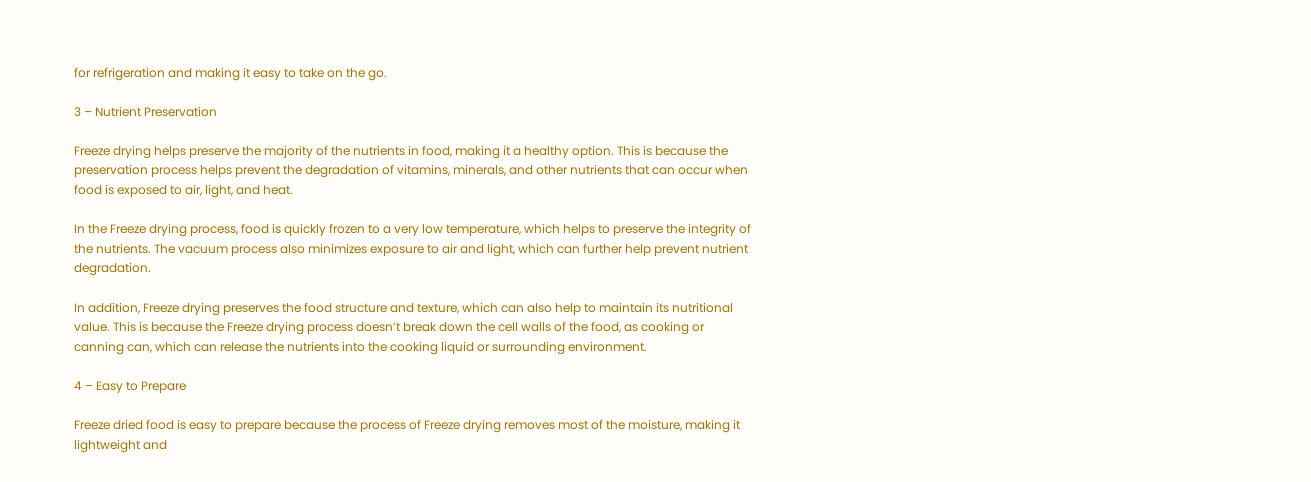for refrigeration and making it easy to take on the go.

3 – Nutrient Preservation

Freeze drying helps preserve the majority of the nutrients in food, making it a healthy option. This is because the preservation process helps prevent the degradation of vitamins, minerals, and other nutrients that can occur when food is exposed to air, light, and heat.

In the Freeze drying process, food is quickly frozen to a very low temperature, which helps to preserve the integrity of the nutrients. The vacuum process also minimizes exposure to air and light, which can further help prevent nutrient degradation.

In addition, Freeze drying preserves the food structure and texture, which can also help to maintain its nutritional value. This is because the Freeze drying process doesn’t break down the cell walls of the food, as cooking or canning can, which can release the nutrients into the cooking liquid or surrounding environment.

4 – Easy to Prepare

Freeze dried food is easy to prepare because the process of Freeze drying removes most of the moisture, making it lightweight and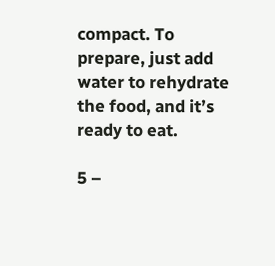compact. To prepare, just add water to rehydrate the food, and it’s ready to eat.

5 –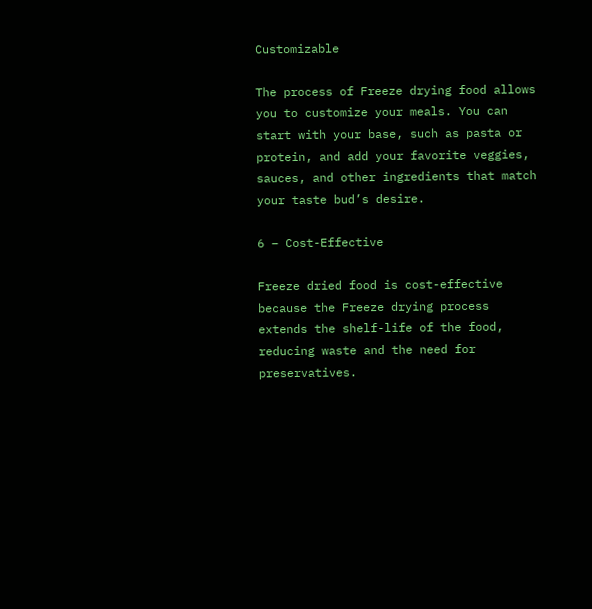Customizable

The process of Freeze drying food allows you to customize your meals. You can start with your base, such as pasta or protein, and add your favorite veggies, sauces, and other ingredients that match your taste bud’s desire.

6 – Cost-Effective

Freeze dried food is cost-effective because the Freeze drying process extends the shelf-life of the food, reducing waste and the need for preservatives.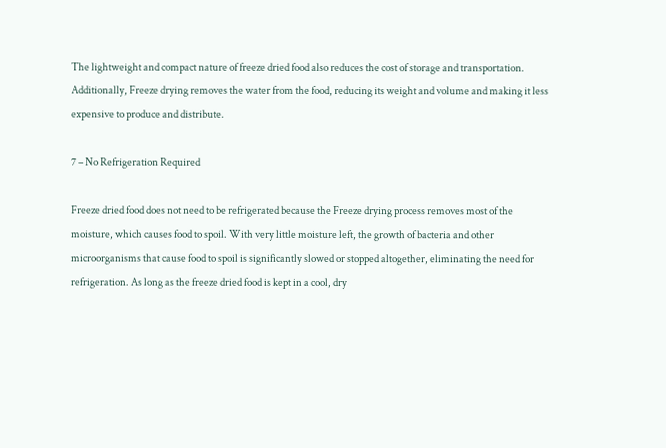The lightweight and compact nature of freeze dried food also reduces the cost of storage and transportation. Additionally, Freeze drying removes the water from the food, reducing its weight and volume and making it less expensive to produce and distribute.

7 – No Refrigeration Required

Freeze dried food does not need to be refrigerated because the Freeze drying process removes most of the moisture, which causes food to spoil. With very little moisture left, the growth of bacteria and other microorganisms that cause food to spoil is significantly slowed or stopped altogether, eliminating the need for refrigeration. As long as the freeze dried food is kept in a cool, dry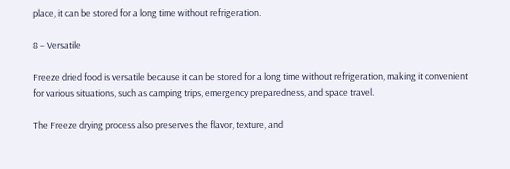place, it can be stored for a long time without refrigeration.

8 – Versatile

Freeze dried food is versatile because it can be stored for a long time without refrigeration, making it convenient for various situations, such as camping trips, emergency preparedness, and space travel.

The Freeze drying process also preserves the flavor, texture, and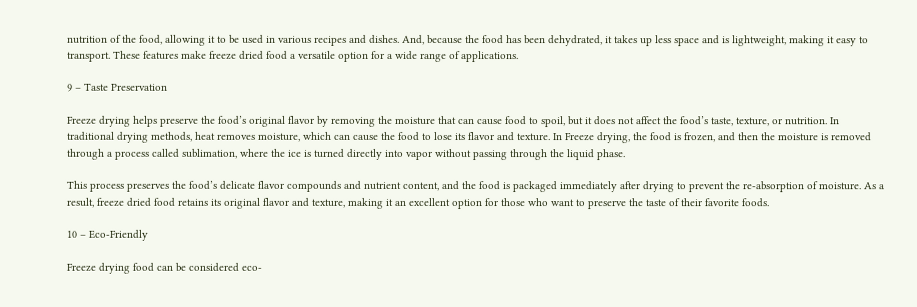nutrition of the food, allowing it to be used in various recipes and dishes. And, because the food has been dehydrated, it takes up less space and is lightweight, making it easy to transport. These features make freeze dried food a versatile option for a wide range of applications.

9 – Taste Preservation

Freeze drying helps preserve the food’s original flavor by removing the moisture that can cause food to spoil, but it does not affect the food’s taste, texture, or nutrition. In traditional drying methods, heat removes moisture, which can cause the food to lose its flavor and texture. In Freeze drying, the food is frozen, and then the moisture is removed through a process called sublimation, where the ice is turned directly into vapor without passing through the liquid phase.

This process preserves the food’s delicate flavor compounds and nutrient content, and the food is packaged immediately after drying to prevent the re-absorption of moisture. As a result, freeze dried food retains its original flavor and texture, making it an excellent option for those who want to preserve the taste of their favorite foods.

10 – Eco-Friendly

Freeze drying food can be considered eco-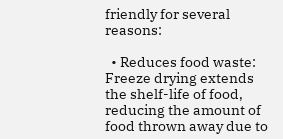friendly for several reasons:

  • Reduces food waste: Freeze drying extends the shelf-life of food, reducing the amount of food thrown away due to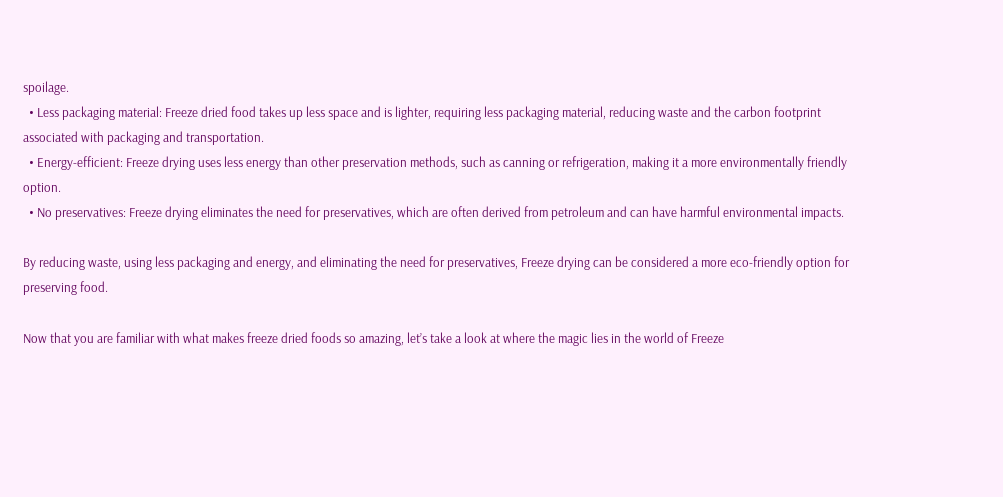spoilage.
  • Less packaging material: Freeze dried food takes up less space and is lighter, requiring less packaging material, reducing waste and the carbon footprint associated with packaging and transportation.
  • Energy-efficient: Freeze drying uses less energy than other preservation methods, such as canning or refrigeration, making it a more environmentally friendly option.
  • No preservatives: Freeze drying eliminates the need for preservatives, which are often derived from petroleum and can have harmful environmental impacts.

By reducing waste, using less packaging and energy, and eliminating the need for preservatives, Freeze drying can be considered a more eco-friendly option for preserving food.

Now that you are familiar with what makes freeze dried foods so amazing, let’s take a look at where the magic lies in the world of Freeze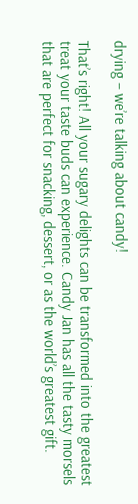drying – we’re talking about candy!

That’s right! All your sugary delights can be transformed into the greatest treat your taste buds can experience. Candy Jan has all the tasty morsels that are perfect for snacking, dessert, or as the world’s greatest gift.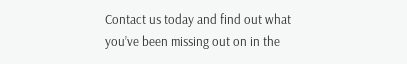Contact us today and find out what you’ve been missing out on in the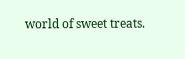world of sweet treats.